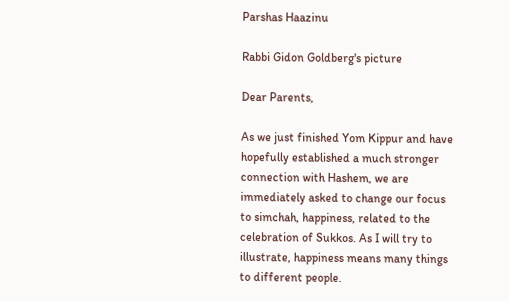Parshas Haazinu

Rabbi Gidon Goldberg's picture

Dear Parents,

As we just finished Yom Kippur and have hopefully established a much stronger connection with Hashem, we are immediately asked to change our focus to simchah, happiness, related to the celebration of Sukkos. As I will try to illustrate, happiness means many things to different people.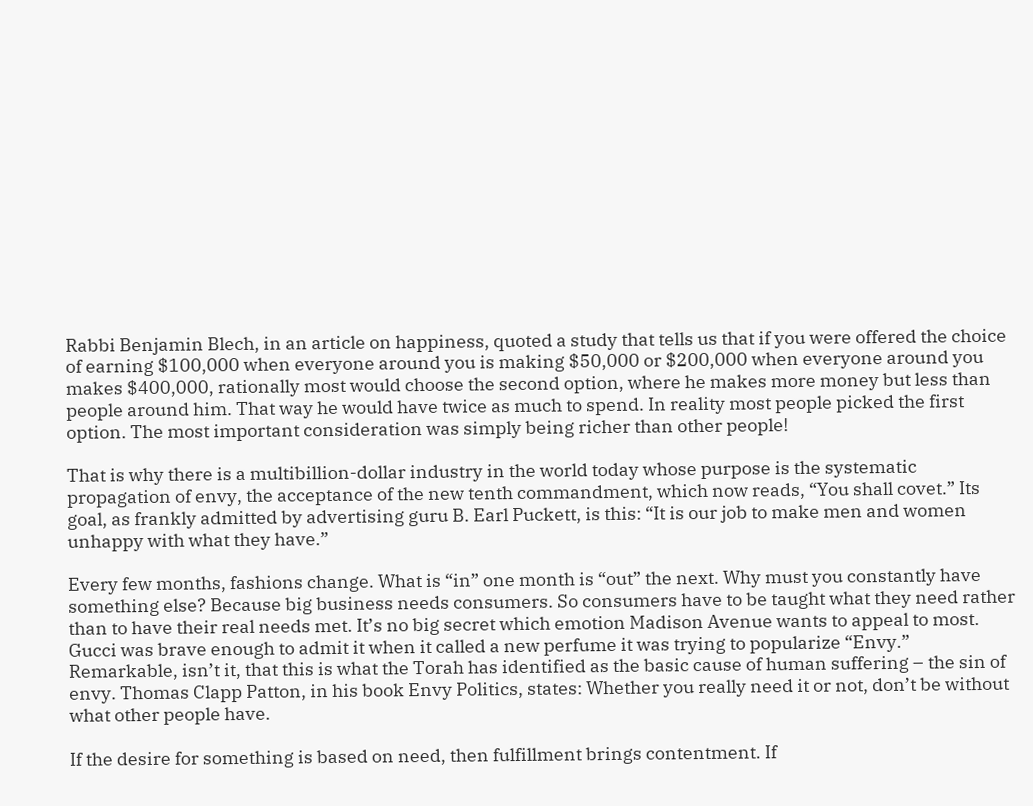Rabbi Benjamin Blech, in an article on happiness, quoted a study that tells us that if you were offered the choice of earning $100,000 when everyone around you is making $50,000 or $200,000 when everyone around you makes $400,000, rationally most would choose the second option, where he makes more money but less than people around him. That way he would have twice as much to spend. In reality most people picked the first option. The most important consideration was simply being richer than other people!

That is why there is a multibillion-dollar industry in the world today whose purpose is the systematic propagation of envy, the acceptance of the new tenth commandment, which now reads, “You shall covet.” Its goal, as frankly admitted by advertising guru B. Earl Puckett, is this: “It is our job to make men and women unhappy with what they have.”

Every few months, fashions change. What is “in” one month is “out” the next. Why must you constantly have something else? Because big business needs consumers. So consumers have to be taught what they need rather than to have their real needs met. It’s no big secret which emotion Madison Avenue wants to appeal to most. Gucci was brave enough to admit it when it called a new perfume it was trying to popularize “Envy.” Remarkable, isn’t it, that this is what the Torah has identified as the basic cause of human suffering – the sin of envy. Thomas Clapp Patton, in his book Envy Politics, states: Whether you really need it or not, don’t be without what other people have.

If the desire for something is based on need, then fulfillment brings contentment. If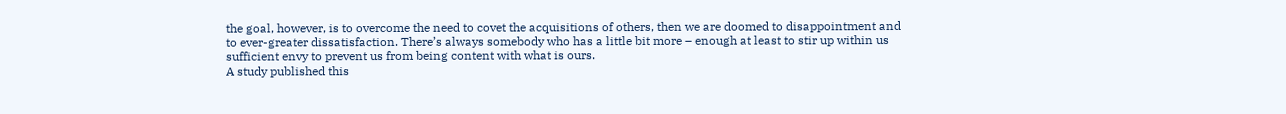the goal, however, is to overcome the need to covet the acquisitions of others, then we are doomed to disappointment and to ever-greater dissatisfaction. There’s always somebody who has a little bit more – enough at least to stir up within us sufficient envy to prevent us from being content with what is ours.
A study published this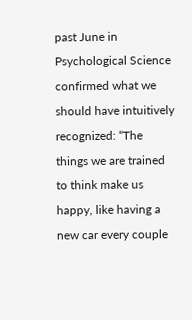past June in Psychological Science confirmed what we should have intuitively recognized: “The things we are trained to think make us happy, like having a new car every couple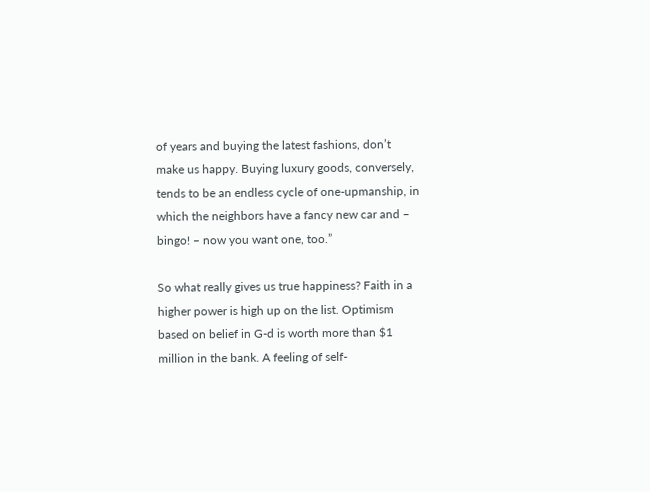of years and buying the latest fashions, don’t make us happy. Buying luxury goods, conversely, tends to be an endless cycle of one-upmanship, in which the neighbors have a fancy new car and – bingo! – now you want one, too.”

So what really gives us true happiness? Faith in a higher power is high up on the list. Optimism based on belief in G-d is worth more than $1 million in the bank. A feeling of self-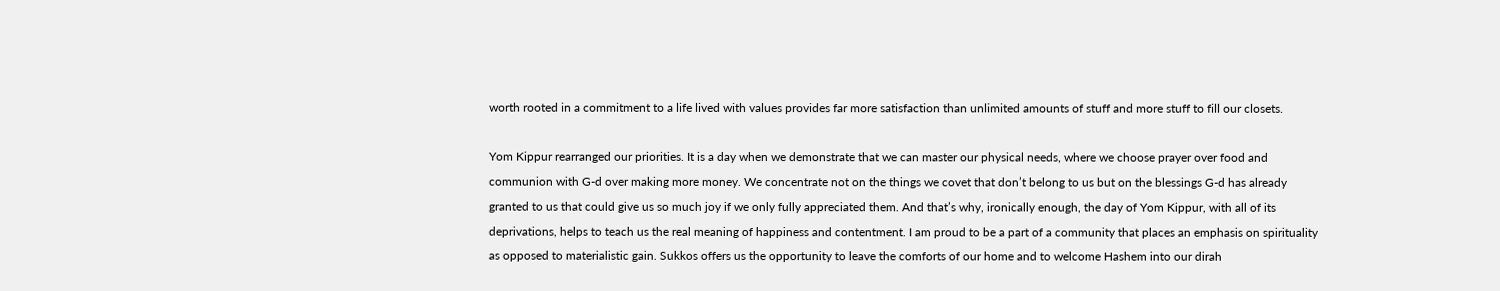worth rooted in a commitment to a life lived with values provides far more satisfaction than unlimited amounts of stuff and more stuff to fill our closets.

Yom Kippur rearranged our priorities. It is a day when we demonstrate that we can master our physical needs, where we choose prayer over food and communion with G-d over making more money. We concentrate not on the things we covet that don’t belong to us but on the blessings G-d has already granted to us that could give us so much joy if we only fully appreciated them. And that’s why, ironically enough, the day of Yom Kippur, with all of its deprivations, helps to teach us the real meaning of happiness and contentment. I am proud to be a part of a community that places an emphasis on spirituality as opposed to materialistic gain. Sukkos offers us the opportunity to leave the comforts of our home and to welcome Hashem into our dirah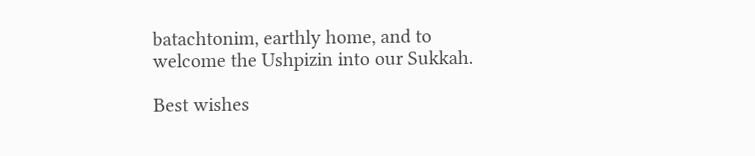batachtonim, earthly home, and to welcome the Ushpizin into our Sukkah.

Best wishes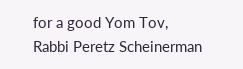for a good Yom Tov,
Rabbi Peretz Scheinerman